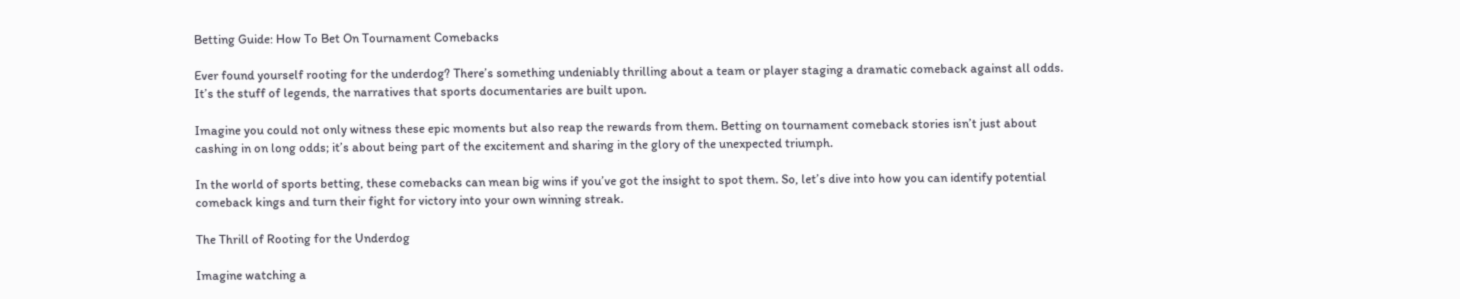Betting Guide: How To Bet On Tournament Comebacks

Ever found yourself rooting for the underdog? There’s something undeniably thrilling about a team or player staging a dramatic comeback against all odds. It’s the stuff of legends, the narratives that sports documentaries are built upon.

Imagine you could not only witness these epic moments but also reap the rewards from them. Betting on tournament comeback stories isn’t just about cashing in on long odds; it’s about being part of the excitement and sharing in the glory of the unexpected triumph.

In the world of sports betting, these comebacks can mean big wins if you’ve got the insight to spot them. So, let’s dive into how you can identify potential comeback kings and turn their fight for victory into your own winning streak.

The Thrill of Rooting for the Underdog

Imagine watching a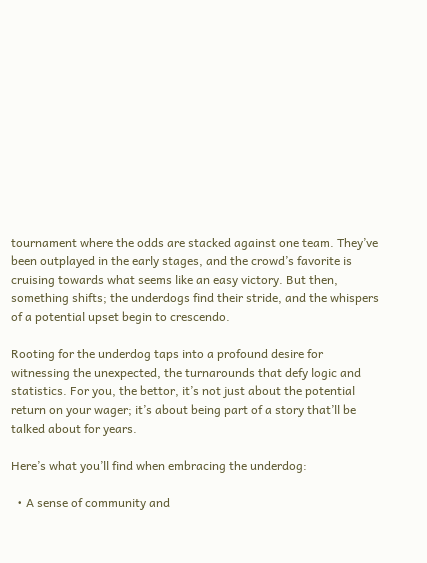tournament where the odds are stacked against one team. They’ve been outplayed in the early stages, and the crowd’s favorite is cruising towards what seems like an easy victory. But then, something shifts; the underdogs find their stride, and the whispers of a potential upset begin to crescendo.

Rooting for the underdog taps into a profound desire for witnessing the unexpected, the turnarounds that defy logic and statistics. For you, the bettor, it’s not just about the potential return on your wager; it’s about being part of a story that’ll be talked about for years.

Here’s what you’ll find when embracing the underdog:

  • A sense of community and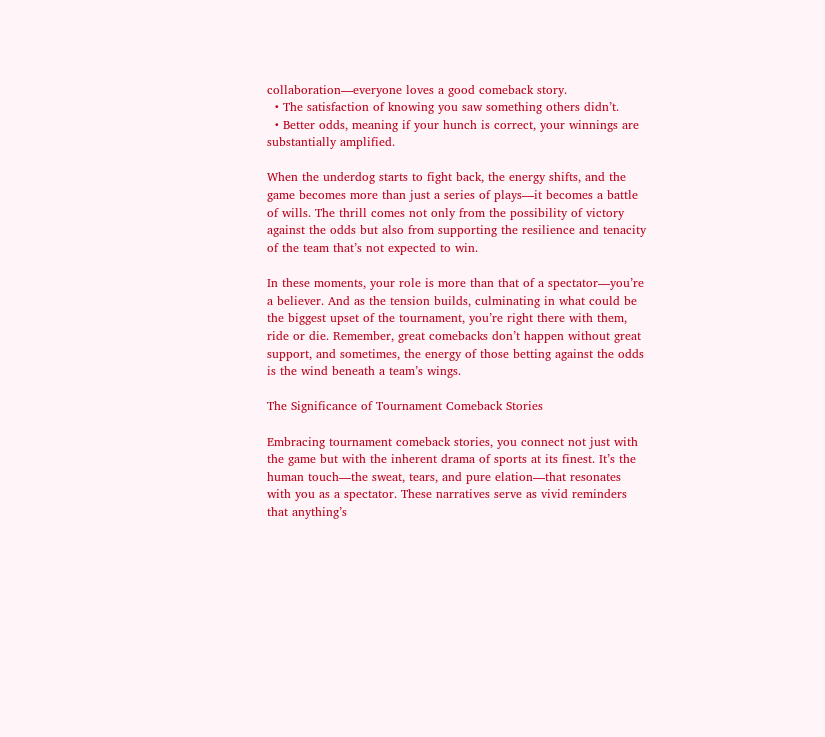collaboration—everyone loves a good comeback story.
  • The satisfaction of knowing you saw something others didn’t.
  • Better odds, meaning if your hunch is correct, your winnings are substantially amplified.

When the underdog starts to fight back, the energy shifts, and the game becomes more than just a series of plays—it becomes a battle of wills. The thrill comes not only from the possibility of victory against the odds but also from supporting the resilience and tenacity of the team that’s not expected to win.

In these moments, your role is more than that of a spectator—you’re a believer. And as the tension builds, culminating in what could be the biggest upset of the tournament, you’re right there with them, ride or die. Remember, great comebacks don’t happen without great support, and sometimes, the energy of those betting against the odds is the wind beneath a team’s wings.

The Significance of Tournament Comeback Stories

Embracing tournament comeback stories, you connect not just with the game but with the inherent drama of sports at its finest. It’s the human touch—the sweat, tears, and pure elation—that resonates with you as a spectator. These narratives serve as vivid reminders that anything’s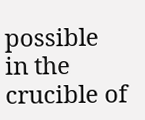possible in the crucible of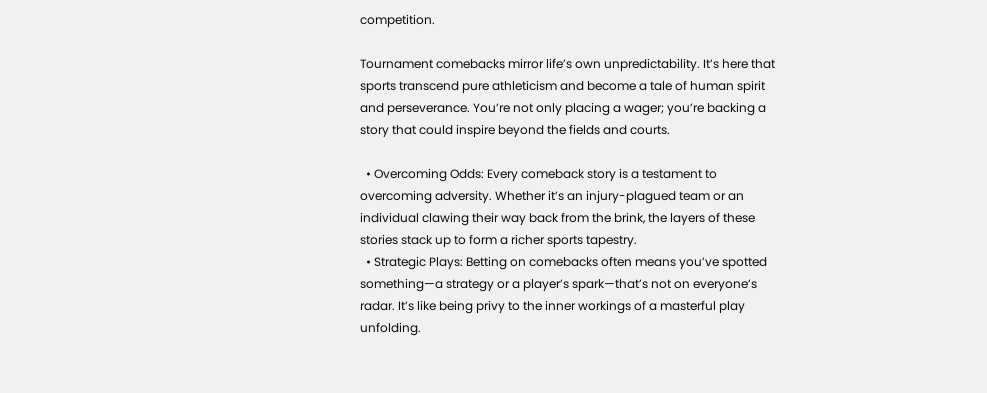competition.

Tournament comebacks mirror life’s own unpredictability. It’s here that sports transcend pure athleticism and become a tale of human spirit and perseverance. You’re not only placing a wager; you’re backing a story that could inspire beyond the fields and courts.

  • Overcoming Odds: Every comeback story is a testament to overcoming adversity. Whether it’s an injury-plagued team or an individual clawing their way back from the brink, the layers of these stories stack up to form a richer sports tapestry.
  • Strategic Plays: Betting on comebacks often means you’ve spotted something—a strategy or a player’s spark—that’s not on everyone’s radar. It’s like being privy to the inner workings of a masterful play unfolding.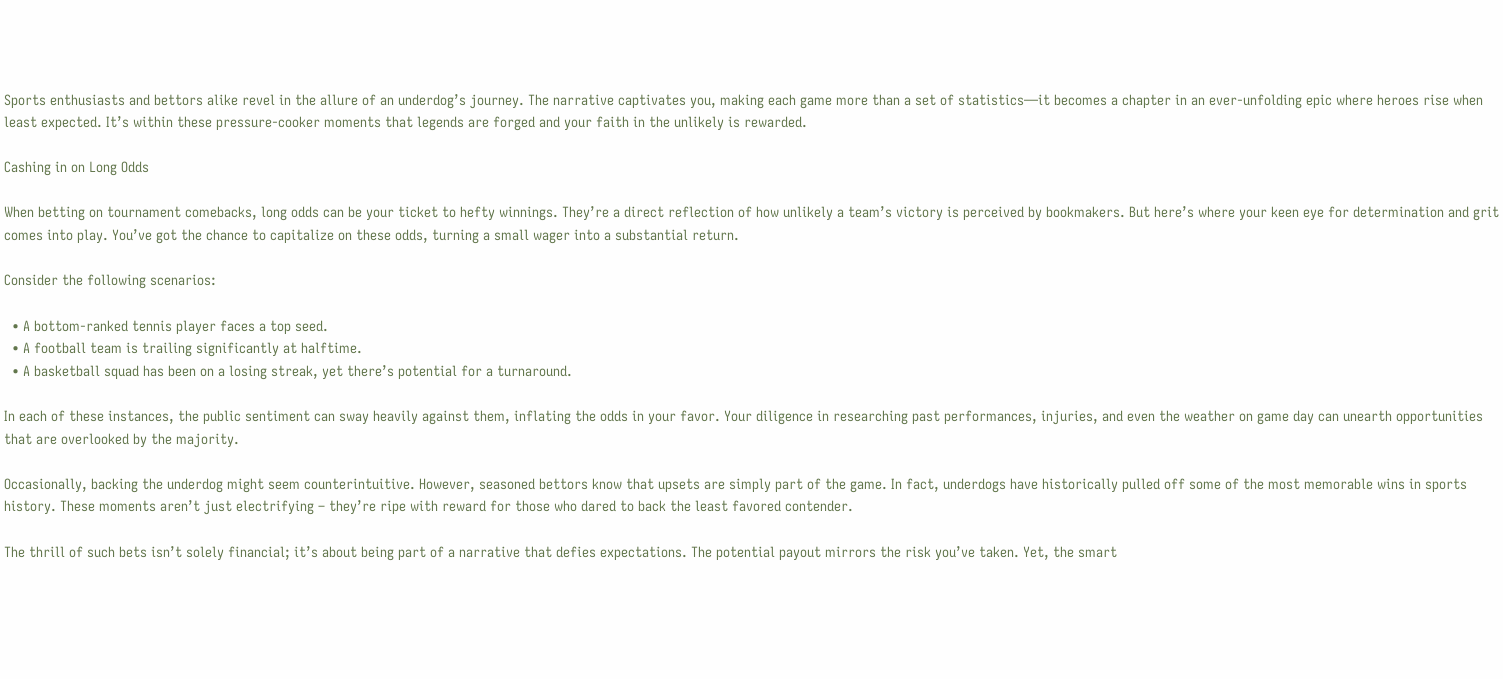Sports enthusiasts and bettors alike revel in the allure of an underdog’s journey. The narrative captivates you, making each game more than a set of statistics—it becomes a chapter in an ever-unfolding epic where heroes rise when least expected. It’s within these pressure-cooker moments that legends are forged and your faith in the unlikely is rewarded.

Cashing in on Long Odds

When betting on tournament comebacks, long odds can be your ticket to hefty winnings. They’re a direct reflection of how unlikely a team’s victory is perceived by bookmakers. But here’s where your keen eye for determination and grit comes into play. You’ve got the chance to capitalize on these odds, turning a small wager into a substantial return.

Consider the following scenarios:

  • A bottom-ranked tennis player faces a top seed.
  • A football team is trailing significantly at halftime.
  • A basketball squad has been on a losing streak, yet there’s potential for a turnaround.

In each of these instances, the public sentiment can sway heavily against them, inflating the odds in your favor. Your diligence in researching past performances, injuries, and even the weather on game day can unearth opportunities that are overlooked by the majority.

Occasionally, backing the underdog might seem counterintuitive. However, seasoned bettors know that upsets are simply part of the game. In fact, underdogs have historically pulled off some of the most memorable wins in sports history. These moments aren’t just electrifying – they’re ripe with reward for those who dared to back the least favored contender.

The thrill of such bets isn’t solely financial; it’s about being part of a narrative that defies expectations. The potential payout mirrors the risk you’ve taken. Yet, the smart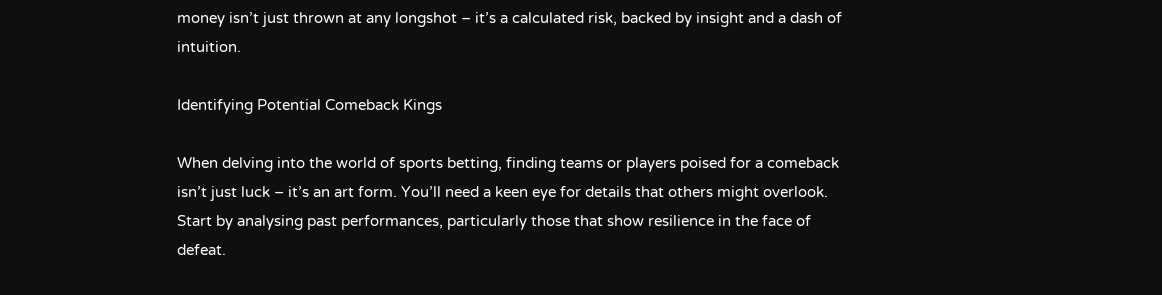money isn’t just thrown at any longshot – it’s a calculated risk, backed by insight and a dash of intuition.

Identifying Potential Comeback Kings

When delving into the world of sports betting, finding teams or players poised for a comeback isn’t just luck – it’s an art form. You’ll need a keen eye for details that others might overlook. Start by analysing past performances, particularly those that show resilience in the face of defeat.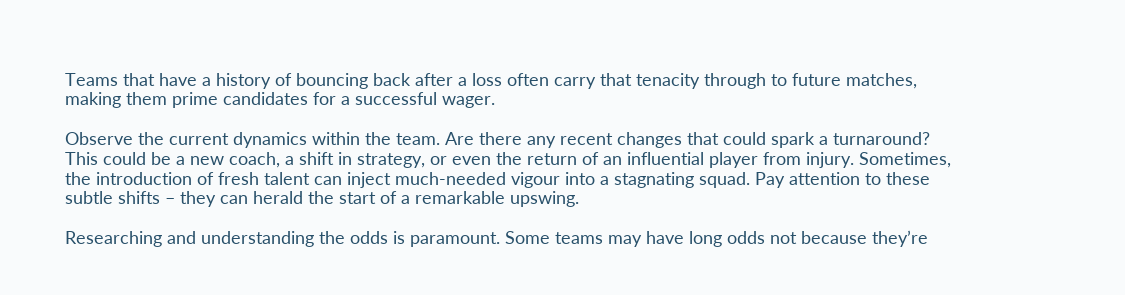Teams that have a history of bouncing back after a loss often carry that tenacity through to future matches, making them prime candidates for a successful wager.

Observe the current dynamics within the team. Are there any recent changes that could spark a turnaround? This could be a new coach, a shift in strategy, or even the return of an influential player from injury. Sometimes, the introduction of fresh talent can inject much-needed vigour into a stagnating squad. Pay attention to these subtle shifts – they can herald the start of a remarkable upswing.

Researching and understanding the odds is paramount. Some teams may have long odds not because they’re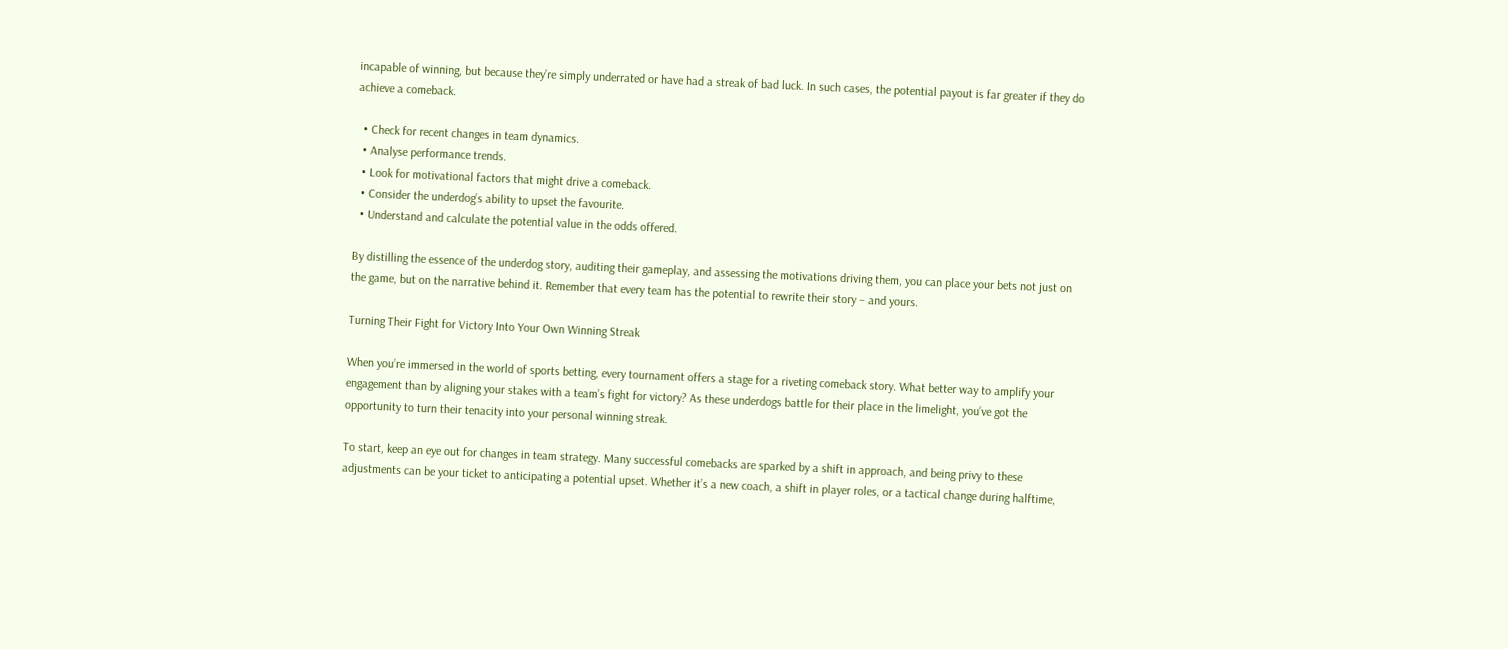incapable of winning, but because they’re simply underrated or have had a streak of bad luck. In such cases, the potential payout is far greater if they do achieve a comeback.

  • Check for recent changes in team dynamics.
  • Analyse performance trends.
  • Look for motivational factors that might drive a comeback.
  • Consider the underdog’s ability to upset the favourite.
  • Understand and calculate the potential value in the odds offered.

By distilling the essence of the underdog story, auditing their gameplay, and assessing the motivations driving them, you can place your bets not just on the game, but on the narrative behind it. Remember that every team has the potential to rewrite their story – and yours.

Turning Their Fight for Victory Into Your Own Winning Streak

When you’re immersed in the world of sports betting, every tournament offers a stage for a riveting comeback story. What better way to amplify your engagement than by aligning your stakes with a team’s fight for victory? As these underdogs battle for their place in the limelight, you’ve got the opportunity to turn their tenacity into your personal winning streak.

To start, keep an eye out for changes in team strategy. Many successful comebacks are sparked by a shift in approach, and being privy to these adjustments can be your ticket to anticipating a potential upset. Whether it’s a new coach, a shift in player roles, or a tactical change during halftime,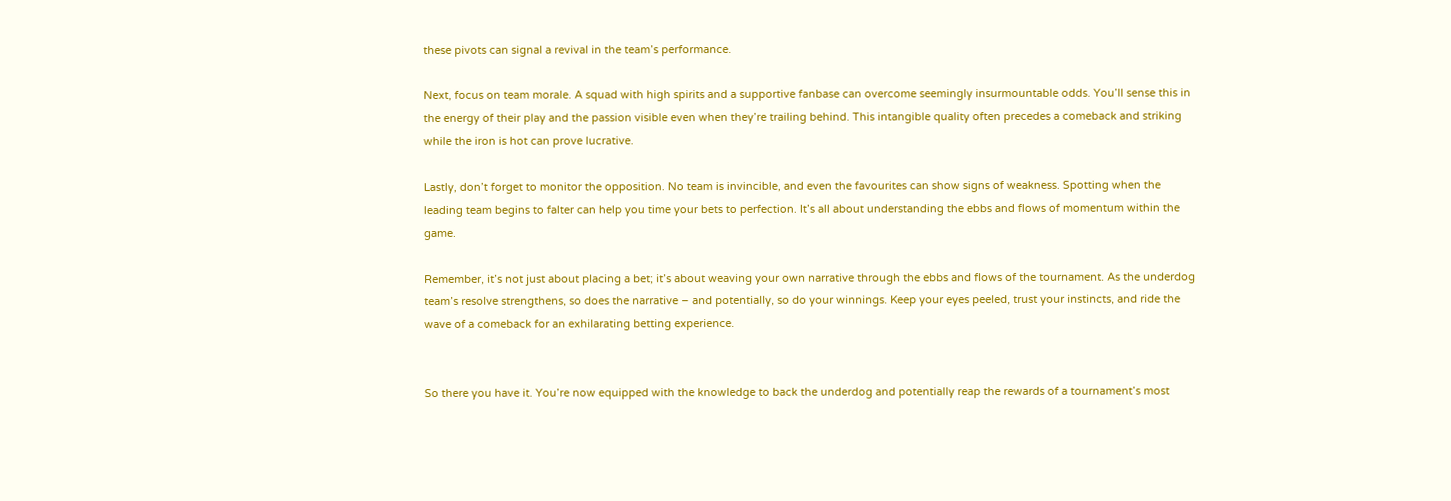these pivots can signal a revival in the team’s performance.

Next, focus on team morale. A squad with high spirits and a supportive fanbase can overcome seemingly insurmountable odds. You’ll sense this in the energy of their play and the passion visible even when they’re trailing behind. This intangible quality often precedes a comeback and striking while the iron is hot can prove lucrative.

Lastly, don’t forget to monitor the opposition. No team is invincible, and even the favourites can show signs of weakness. Spotting when the leading team begins to falter can help you time your bets to perfection. It’s all about understanding the ebbs and flows of momentum within the game.

Remember, it’s not just about placing a bet; it’s about weaving your own narrative through the ebbs and flows of the tournament. As the underdog team’s resolve strengthens, so does the narrative – and potentially, so do your winnings. Keep your eyes peeled, trust your instincts, and ride the wave of a comeback for an exhilarating betting experience.


So there you have it. You’re now equipped with the knowledge to back the underdog and potentially reap the rewards of a tournament’s most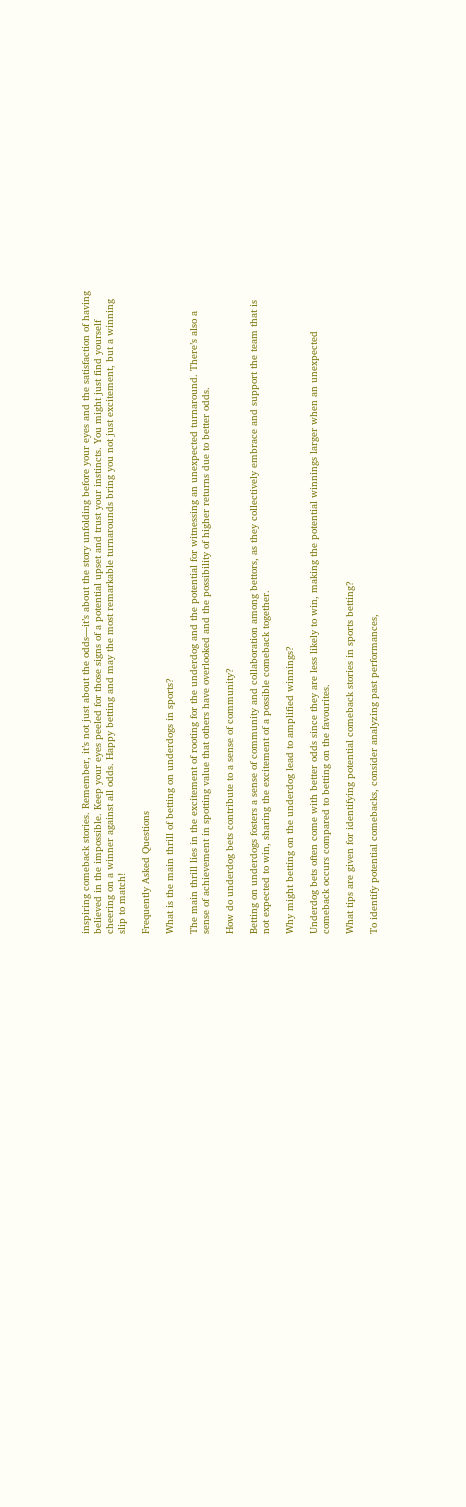inspiring comeback stories. Remember, it’s not just about the odds—it’s about the story unfolding before your eyes and the satisfaction of having believed in the impossible. Keep your eyes peeled for those signs of a potential upset and trust your instincts. You might just find yourself cheering on a winner against all odds. Happy betting and may the most remarkable turnarounds bring you not just excitement, but a winning slip to match!

Frequently Asked Questions

What is the main thrill of betting on underdogs in sports?

The main thrill lies in the excitement of rooting for the underdog and the potential for witnessing an unexpected turnaround. There’s also a sense of achievement in spotting value that others have overlooked and the possibility of higher returns due to better odds.

How do underdog bets contribute to a sense of community?

Betting on underdogs fosters a sense of community and collaboration among bettors, as they collectively embrace and support the team that is not expected to win, sharing the excitement of a possible comeback together.

Why might betting on the underdog lead to amplified winnings?

Underdog bets often come with better odds since they are less likely to win, making the potential winnings larger when an unexpected comeback occurs compared to betting on the favourites.

What tips are given for identifying potential comeback stories in sports betting?

To identify potential comebacks, consider analyzing past performances,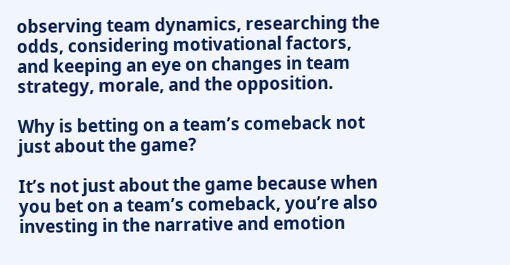observing team dynamics, researching the odds, considering motivational factors, and keeping an eye on changes in team strategy, morale, and the opposition.

Why is betting on a team’s comeback not just about the game?

It’s not just about the game because when you bet on a team’s comeback, you’re also investing in the narrative and emotion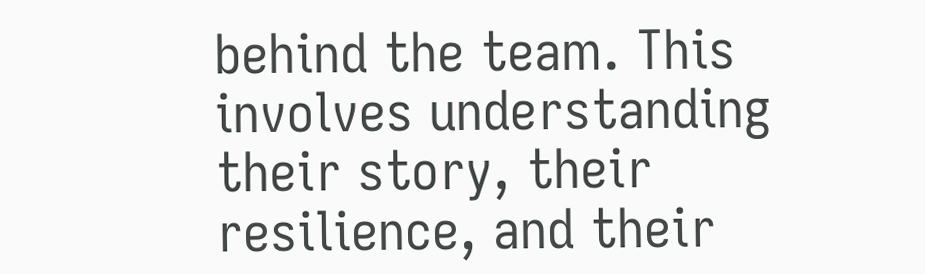behind the team. This involves understanding their story, their resilience, and their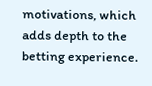motivations, which adds depth to the betting experience.